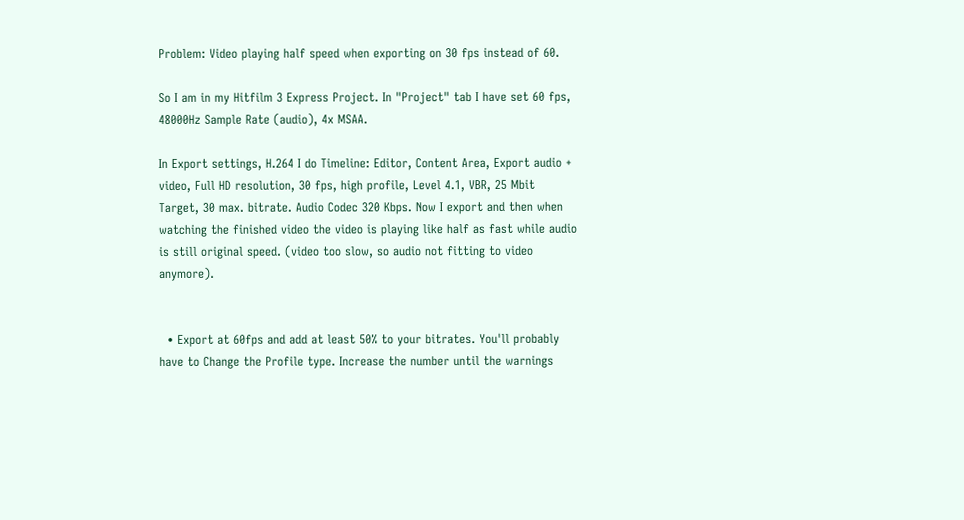Problem: Video playing half speed when exporting on 30 fps instead of 60.

So I am in my Hitfilm 3 Express Project. In "Project" tab I have set 60 fps, 48000Hz Sample Rate (audio), 4x MSAA.

In Export settings, H.264 I do Timeline: Editor, Content Area, Export audio + video, Full HD resolution, 30 fps, high profile, Level 4.1, VBR, 25 Mbit Target, 30 max. bitrate. Audio Codec 320 Kbps. Now I export and then when watching the finished video the video is playing like half as fast while audio is still original speed. (video too slow, so audio not fitting to video anymore).


  • Export at 60fps and add at least 50% to your bitrates. You'll probably have to Change the Profile type. Increase the number until the warnings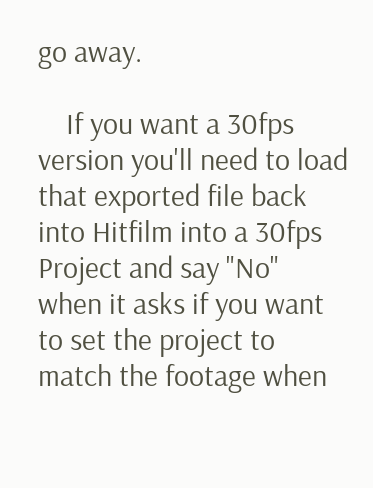go away.

    If you want a 30fps version you'll need to load that exported file back into Hitfilm into a 30fps Project and say "No" when it asks if you want to set the project to match the footage when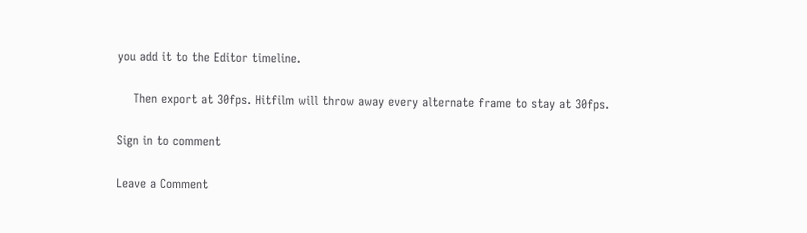you add it to the Editor timeline.

    Then export at 30fps. Hitfilm will throw away every alternate frame to stay at 30fps.

Sign in to comment

Leave a Comment